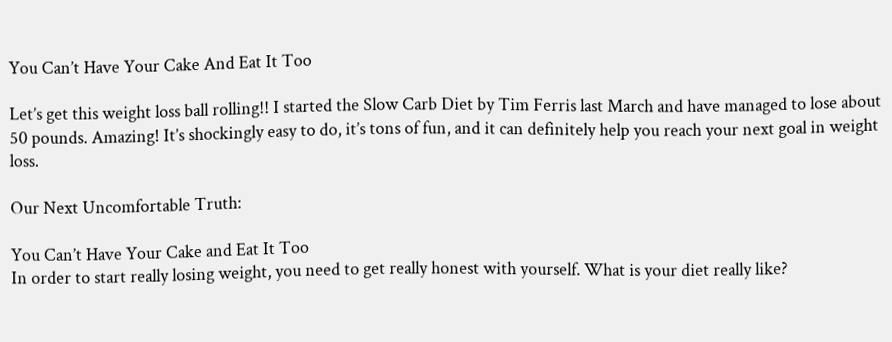You Can’t Have Your Cake And Eat It Too

Let’s get this weight loss ball rolling!! I started the Slow Carb Diet by Tim Ferris last March and have managed to lose about 50 pounds. Amazing! It’s shockingly easy to do, it’s tons of fun, and it can definitely help you reach your next goal in weight loss.

Our Next Uncomfortable Truth:

You Can’t Have Your Cake and Eat It Too
In order to start really losing weight, you need to get really honest with yourself. What is your diet really like?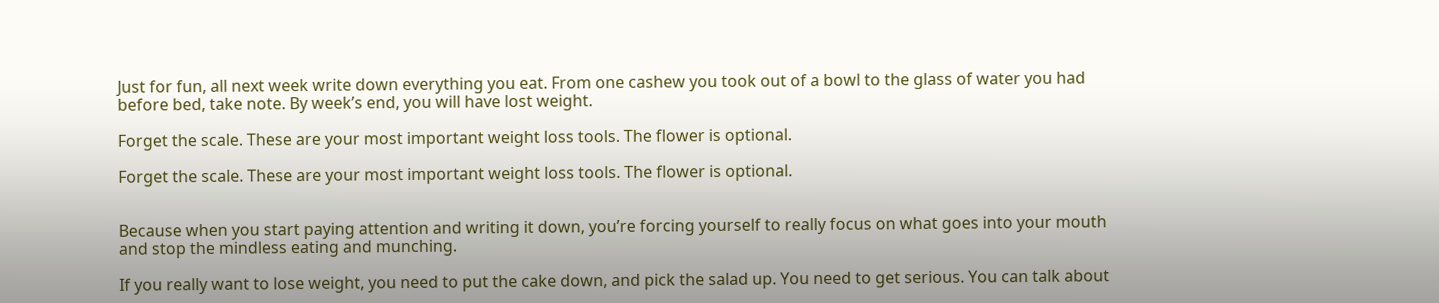Just for fun, all next week write down everything you eat. From one cashew you took out of a bowl to the glass of water you had before bed, take note. By week’s end, you will have lost weight.

Forget the scale. These are your most important weight loss tools. The flower is optional.

Forget the scale. These are your most important weight loss tools. The flower is optional.


Because when you start paying attention and writing it down, you’re forcing yourself to really focus on what goes into your mouth and stop the mindless eating and munching.

If you really want to lose weight, you need to put the cake down, and pick the salad up. You need to get serious. You can talk about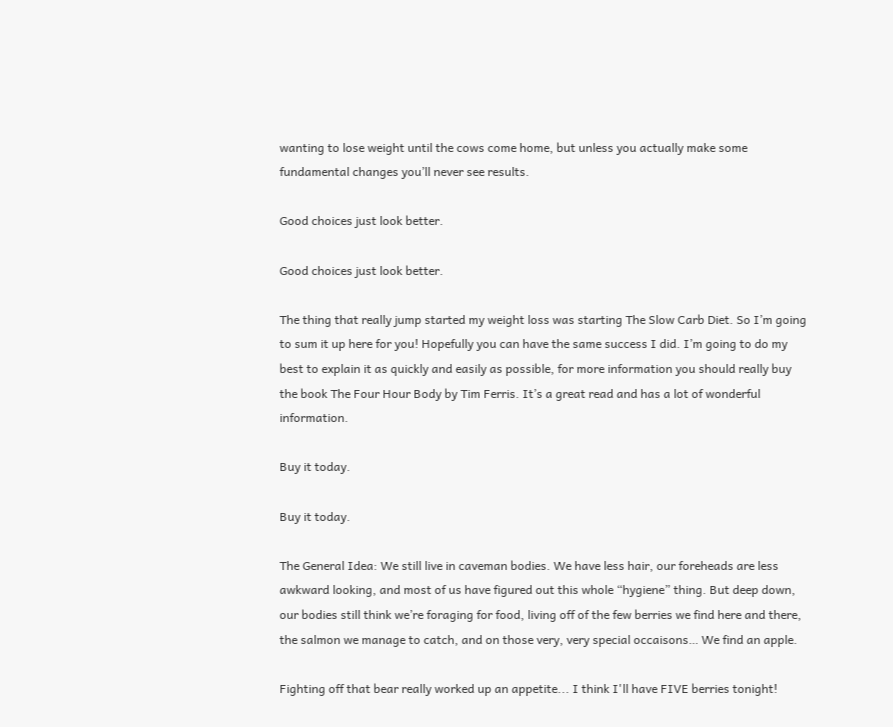wanting to lose weight until the cows come home, but unless you actually make some fundamental changes you’ll never see results.

Good choices just look better.

Good choices just look better.

The thing that really jump started my weight loss was starting The Slow Carb Diet. So I’m going to sum it up here for you! Hopefully you can have the same success I did. I’m going to do my best to explain it as quickly and easily as possible, for more information you should really buy the book The Four Hour Body by Tim Ferris. It’s a great read and has a lot of wonderful information.

Buy it today.

Buy it today.

The General Idea: We still live in caveman bodies. We have less hair, our foreheads are less awkward looking, and most of us have figured out this whole “hygiene” thing. But deep down, our bodies still think we’re foraging for food, living off of the few berries we find here and there, the salmon we manage to catch, and on those very, very special occaisons… We find an apple.

Fighting off that bear really worked up an appetite... I think I'll have FIVE berries tonight!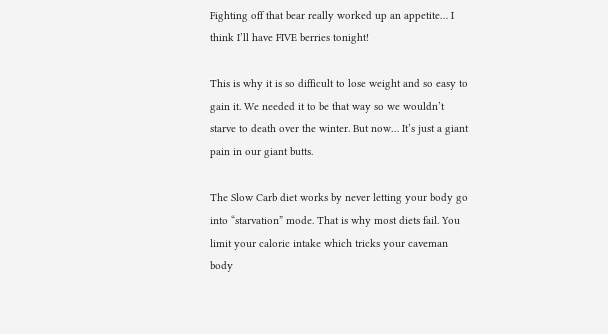Fighting off that bear really worked up an appetite… I think I’ll have FIVE berries tonight!

This is why it is so difficult to lose weight and so easy to gain it. We needed it to be that way so we wouldn’t starve to death over the winter. But now… It’s just a giant pain in our giant butts.

The Slow Carb diet works by never letting your body go into “starvation” mode. That is why most diets fail. You limit your caloric intake which tricks your caveman body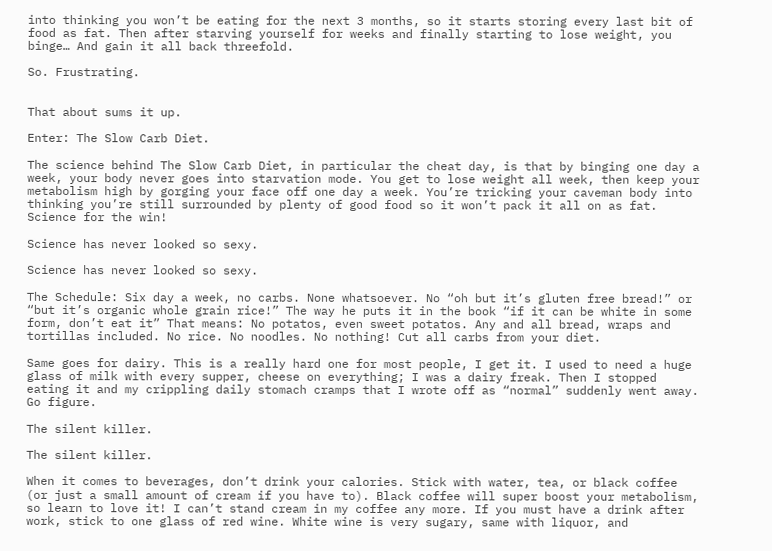into thinking you won’t be eating for the next 3 months, so it starts storing every last bit of food as fat. Then after starving yourself for weeks and finally starting to lose weight, you binge… And gain it all back threefold.

So. Frustrating.


That about sums it up.

Enter: The Slow Carb Diet.

The science behind The Slow Carb Diet, in particular the cheat day, is that by binging one day a week, your body never goes into starvation mode. You get to lose weight all week, then keep your metabolism high by gorging your face off one day a week. You’re tricking your caveman body into thinking you’re still surrounded by plenty of good food so it won’t pack it all on as fat. Science for the win!

Science has never looked so sexy.

Science has never looked so sexy.

The Schedule: Six day a week, no carbs. None whatsoever. No “oh but it’s gluten free bread!” or “but it’s organic whole grain rice!” The way he puts it in the book “if it can be white in some form, don’t eat it” That means: No potatos, even sweet potatos. Any and all bread, wraps and tortillas included. No rice. No noodles. No nothing! Cut all carbs from your diet.

Same goes for dairy. This is a really hard one for most people, I get it. I used to need a huge glass of milk with every supper, cheese on everything; I was a dairy freak. Then I stopped eating it and my crippling daily stomach cramps that I wrote off as “normal” suddenly went away. Go figure.

The silent killer.

The silent killer.

When it comes to beverages, don’t drink your calories. Stick with water, tea, or black coffee (or just a small amount of cream if you have to). Black coffee will super boost your metabolism, so learn to love it! I can’t stand cream in my coffee any more. If you must have a drink after work, stick to one glass of red wine. White wine is very sugary, same with liquor, and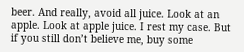beer. And really, avoid all juice. Look at an apple. Look at apple juice. I rest my case. But if you still don’t believe me, buy some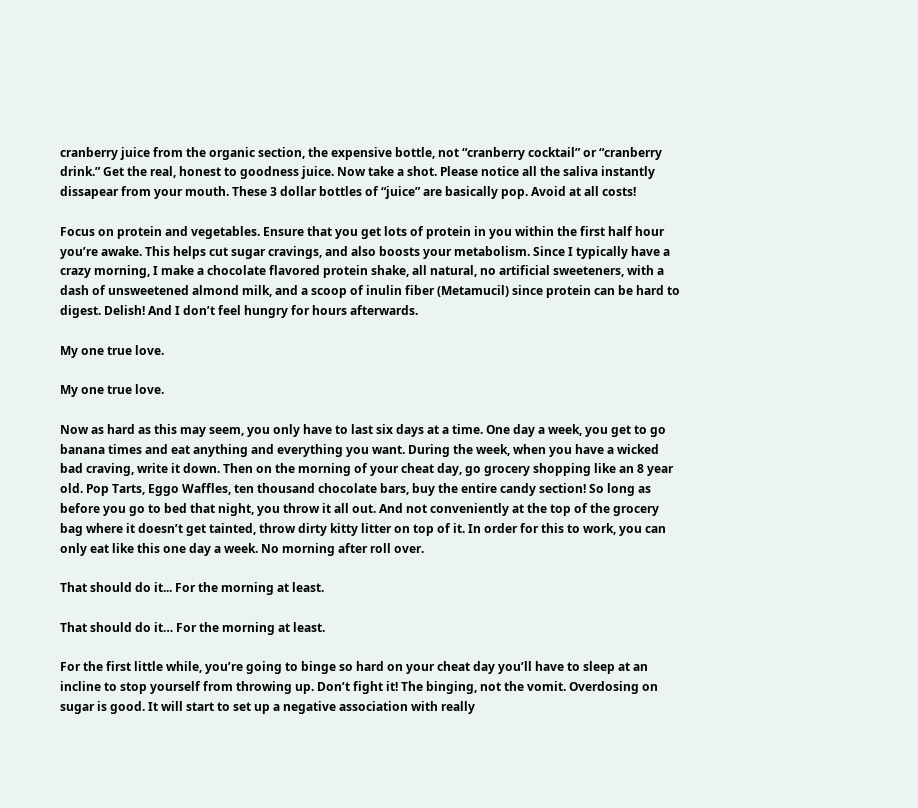cranberry juice from the organic section, the expensive bottle, not “cranberry cocktail” or “cranberry drink.” Get the real, honest to goodness juice. Now take a shot. Please notice all the saliva instantly dissapear from your mouth. These 3 dollar bottles of “juice” are basically pop. Avoid at all costs!

Focus on protein and vegetables. Ensure that you get lots of protein in you within the first half hour you’re awake. This helps cut sugar cravings, and also boosts your metabolism. Since I typically have a crazy morning, I make a chocolate flavored protein shake, all natural, no artificial sweeteners, with a dash of unsweetened almond milk, and a scoop of inulin fiber (Metamucil) since protein can be hard to digest. Delish! And I don’t feel hungry for hours afterwards.

My one true love.

My one true love.

Now as hard as this may seem, you only have to last six days at a time. One day a week, you get to go banana times and eat anything and everything you want. During the week, when you have a wicked bad craving, write it down. Then on the morning of your cheat day, go grocery shopping like an 8 year old. Pop Tarts, Eggo Waffles, ten thousand chocolate bars, buy the entire candy section! So long as before you go to bed that night, you throw it all out. And not conveniently at the top of the grocery bag where it doesn’t get tainted, throw dirty kitty litter on top of it. In order for this to work, you can only eat like this one day a week. No morning after roll over.

That should do it... For the morning at least.

That should do it… For the morning at least.

For the first little while, you’re going to binge so hard on your cheat day you’ll have to sleep at an incline to stop yourself from throwing up. Don’t fight it! The binging, not the vomit. Overdosing on sugar is good. It will start to set up a negative association with really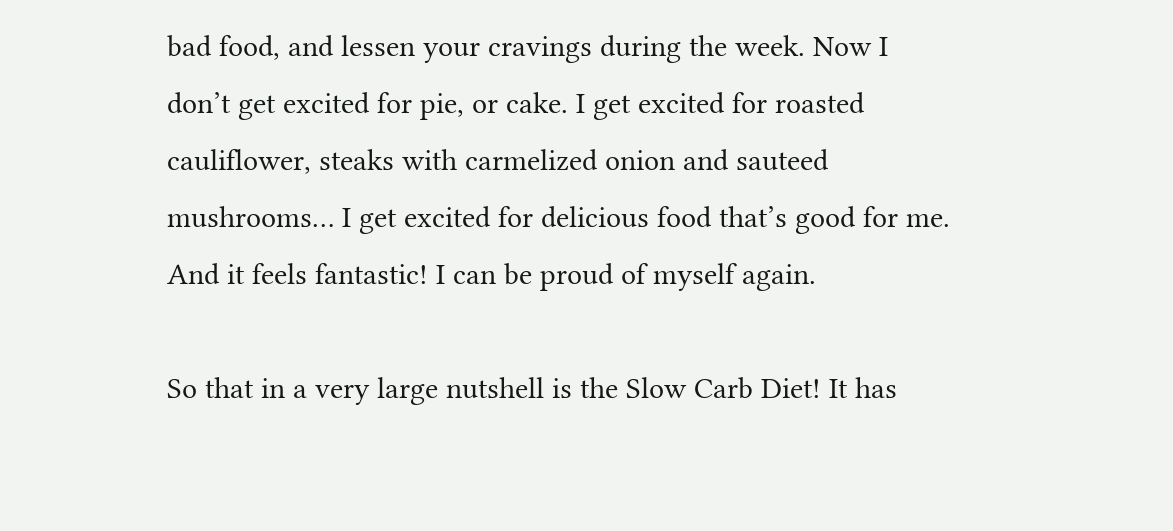bad food, and lessen your cravings during the week. Now I don’t get excited for pie, or cake. I get excited for roasted cauliflower, steaks with carmelized onion and sauteed mushrooms… I get excited for delicious food that’s good for me. And it feels fantastic! I can be proud of myself again.

So that in a very large nutshell is the Slow Carb Diet! It has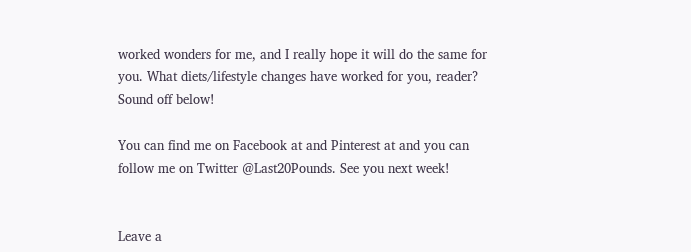worked wonders for me, and I really hope it will do the same for you. What diets/lifestyle changes have worked for you, reader? Sound off below!

You can find me on Facebook at and Pinterest at and you can follow me on Twitter @Last20Pounds. See you next week!


Leave a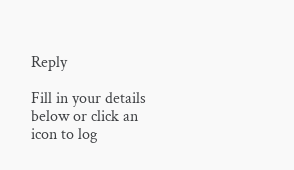Reply

Fill in your details below or click an icon to log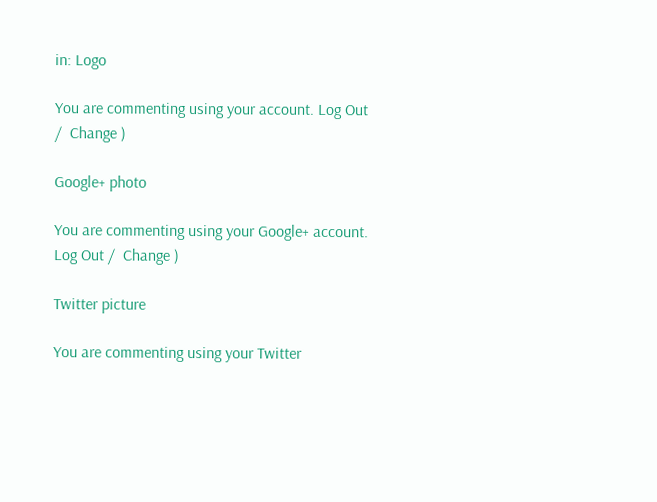in: Logo

You are commenting using your account. Log Out /  Change )

Google+ photo

You are commenting using your Google+ account. Log Out /  Change )

Twitter picture

You are commenting using your Twitter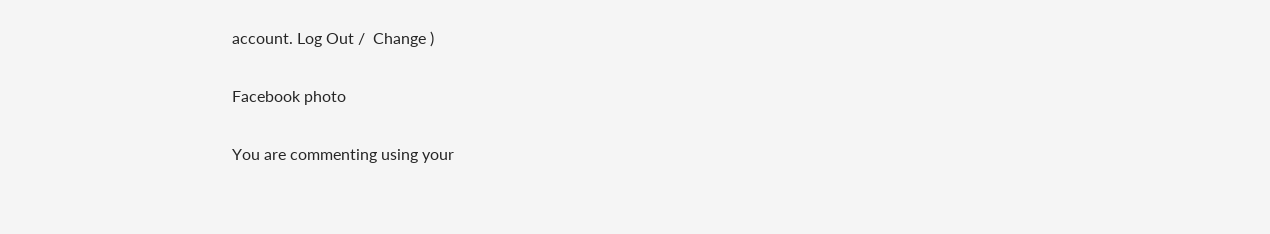account. Log Out /  Change )

Facebook photo

You are commenting using your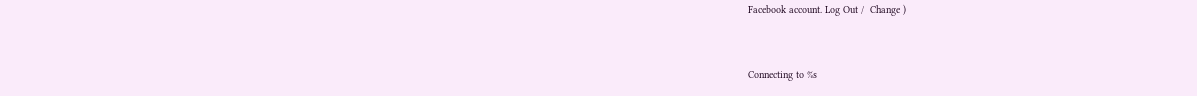Facebook account. Log Out /  Change )


Connecting to %s